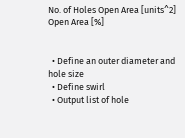No. of Holes Open Area [units^2] Open Area [%]


  • Define an outer diameter and hole size
  • Define swirl
  • Output list of hole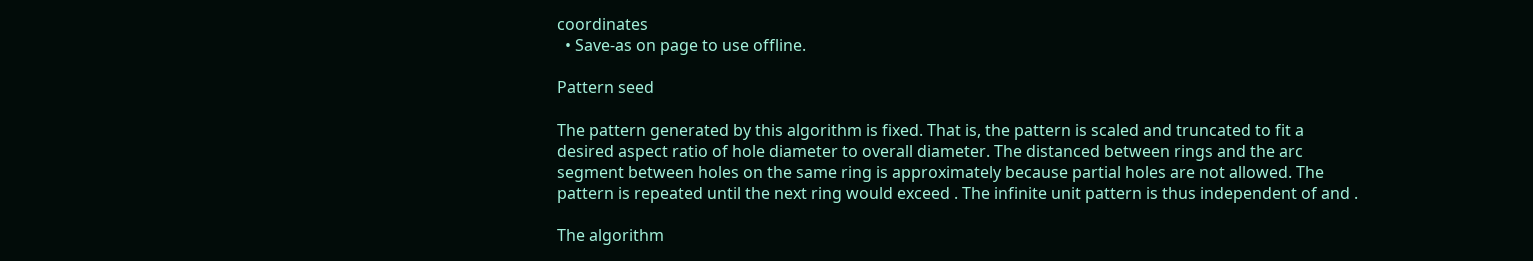coordinates
  • Save-as on page to use offline.

Pattern seed

The pattern generated by this algorithm is fixed. That is, the pattern is scaled and truncated to fit a desired aspect ratio of hole diameter to overall diameter. The distanced between rings and the arc segment between holes on the same ring is approximately because partial holes are not allowed. The pattern is repeated until the next ring would exceed . The infinite unit pattern is thus independent of and .

The algorithm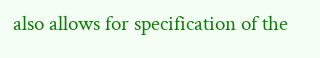also allows for specification of the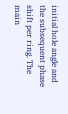initial hole angle and the subsequent phase shift per ring. The main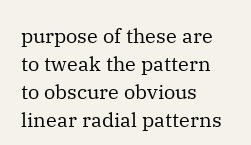purpose of these are to tweak the pattern to obscure obvious linear radial patterns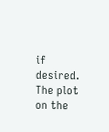if desired. The plot on the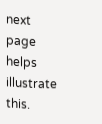next page helps illustrate this.